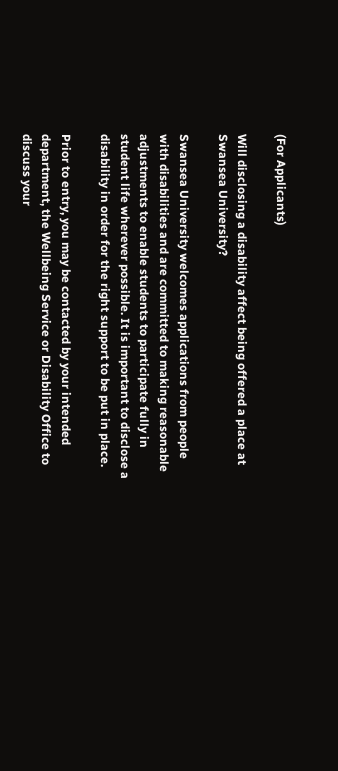(For Applicants)

Will disclosing a disability affect being offered a place at Swansea University?

Swansea University welcomes applications from people with disabilities and are committed to making reasonable adjustments to enable students to participate fully in student life wherever possible. It is important to disclose a disability in order for the right support to be put in place.

Prior to entry, you may be contacted by your intended department, the Wellbeing Service or Disability Office to discuss your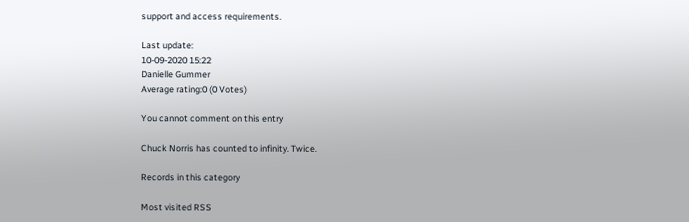support and access requirements.

Last update:
10-09-2020 15:22
Danielle Gummer
Average rating:0 (0 Votes)

You cannot comment on this entry

Chuck Norris has counted to infinity. Twice.

Records in this category

Most visited RSS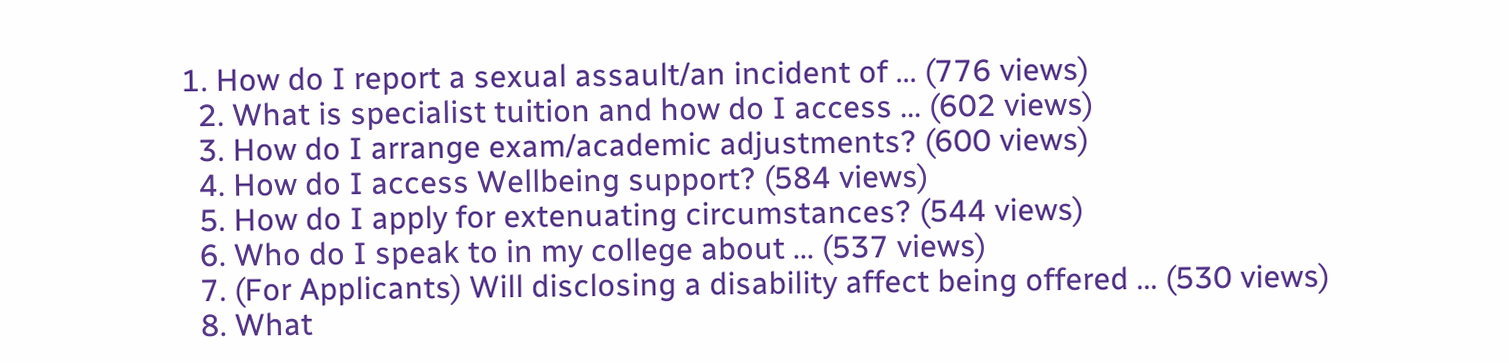1. How do I report a sexual assault/an incident of ... (776 views)
  2. What is specialist tuition and how do I access ... (602 views)
  3. How do I arrange exam/academic adjustments? (600 views)
  4. How do I access Wellbeing support? (584 views)
  5. How do I apply for extenuating circumstances? (544 views)
  6. Who do I speak to in my college about ... (537 views)
  7. (For Applicants) Will disclosing a disability affect being offered ... (530 views)
  8. What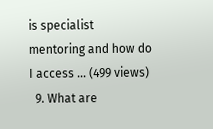is specialist mentoring and how do I access ... (499 views)
  9. What are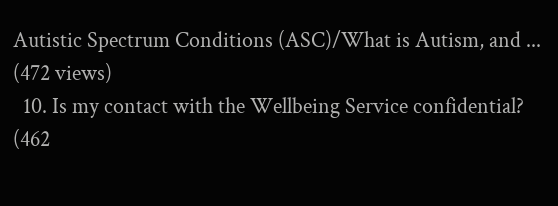Autistic Spectrum Conditions (ASC)/What is Autism, and ... (472 views)
  10. Is my contact with the Wellbeing Service confidential? (462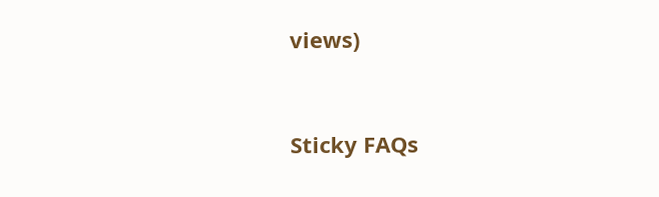views)


Sticky FAQs